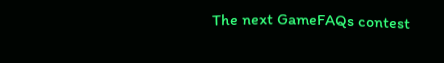The next GameFAQs contest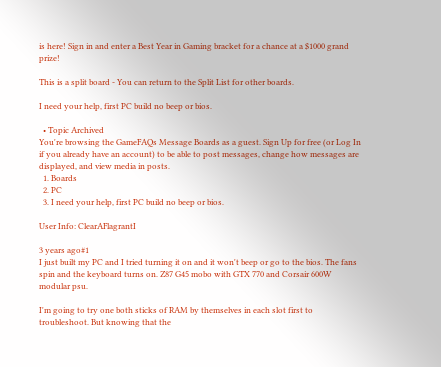is here! Sign in and enter a Best Year in Gaming bracket for a chance at a $1000 grand prize!

This is a split board - You can return to the Split List for other boards.

I need your help, first PC build no beep or bios.

  • Topic Archived
You're browsing the GameFAQs Message Boards as a guest. Sign Up for free (or Log In if you already have an account) to be able to post messages, change how messages are displayed, and view media in posts.
  1. Boards
  2. PC
  3. I need your help, first PC build no beep or bios.

User Info: ClearAFlagrantI

3 years ago#1
I just built my PC and I tried turning it on and it won't beep or go to the bios. The fans spin and the keyboard turns on. Z87 G45 mobo with GTX 770 and Corsair 600W modular psu.

I'm going to try one both sticks of RAM by themselves in each slot first to troubleshoot. But knowing that the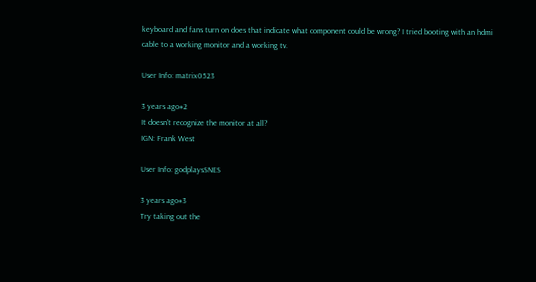keyboard and fans turn on does that indicate what component could be wrong? I tried booting with an hdmi cable to a working monitor and a working tv.

User Info: matrix0523

3 years ago#2
It doesn't recognize the monitor at all?
IGN: Frank West

User Info: godplaysSNES

3 years ago#3
Try taking out the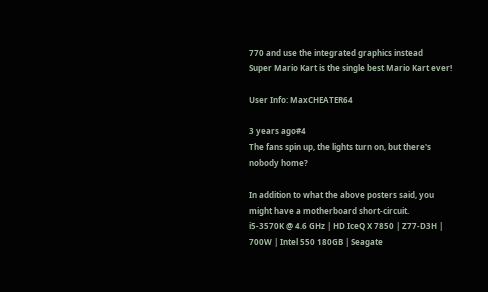770 and use the integrated graphics instead
Super Mario Kart is the single best Mario Kart ever!

User Info: MaxCHEATER64

3 years ago#4
The fans spin up, the lights turn on, but there's nobody home?

In addition to what the above posters said, you might have a motherboard short-circuit.
i5-3570K @ 4.6 GHz | HD IceQ X 7850 | Z77-D3H | 700W | Intel 550 180GB | Seagate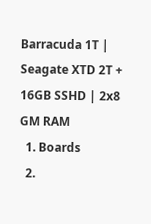Barracuda 1T | Seagate XTD 2T + 16GB SSHD | 2x8 GM RAM
  1. Boards
  2.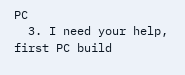PC
  3. I need your help, first PC build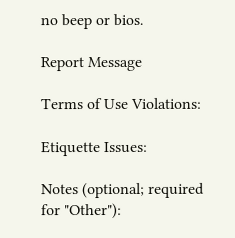no beep or bios.

Report Message

Terms of Use Violations:

Etiquette Issues:

Notes (optional; required for "Other"):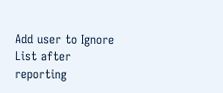Add user to Ignore List after reporting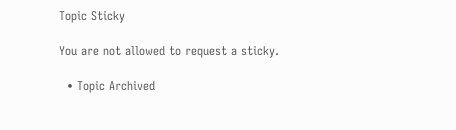Topic Sticky

You are not allowed to request a sticky.

  • Topic Archived